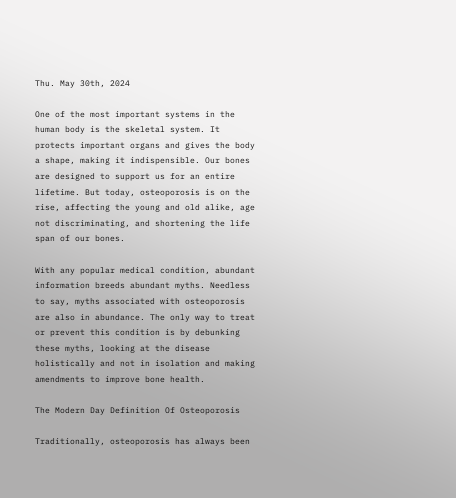Thu. May 30th, 2024

One of the most important systems in the human body is the skeletal system. It protects important organs and gives the body a shape, making it indispensible. Our bones are designed to support us for an entire lifetime. But today, osteoporosis is on the rise, affecting the young and old alike, age not discriminating, and shortening the life span of our bones.

With any popular medical condition, abundant information breeds abundant myths. Needless to say, myths associated with osteoporosis are also in abundance. The only way to treat or prevent this condition is by debunking these myths, looking at the disease holistically and not in isolation and making amendments to improve bone health.

The Modern Day Definition Of Osteoporosis

Traditionally, osteoporosis has always been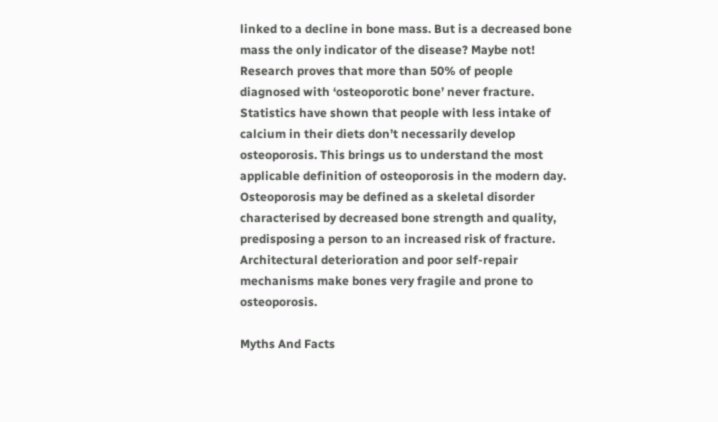linked to a decline in bone mass. But is a decreased bone mass the only indicator of the disease? Maybe not! Research proves that more than 50% of people diagnosed with ‘osteoporotic bone’ never fracture. Statistics have shown that people with less intake of calcium in their diets don’t necessarily develop osteoporosis. This brings us to understand the most applicable definition of osteoporosis in the modern day. Osteoporosis may be defined as a skeletal disorder characterised by decreased bone strength and quality, predisposing a person to an increased risk of fracture. Architectural deterioration and poor self-repair mechanisms make bones very fragile and prone to osteoporosis.

Myths And Facts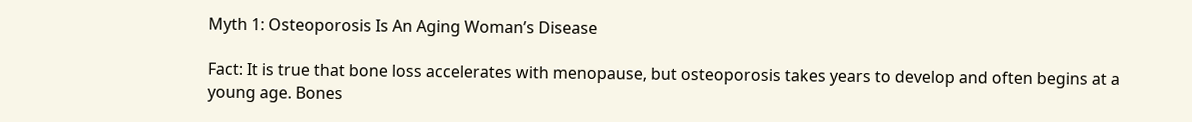Myth 1: Osteoporosis Is An Aging Woman’s Disease

Fact: It is true that bone loss accelerates with menopause, but osteoporosis takes years to develop and often begins at a young age. Bones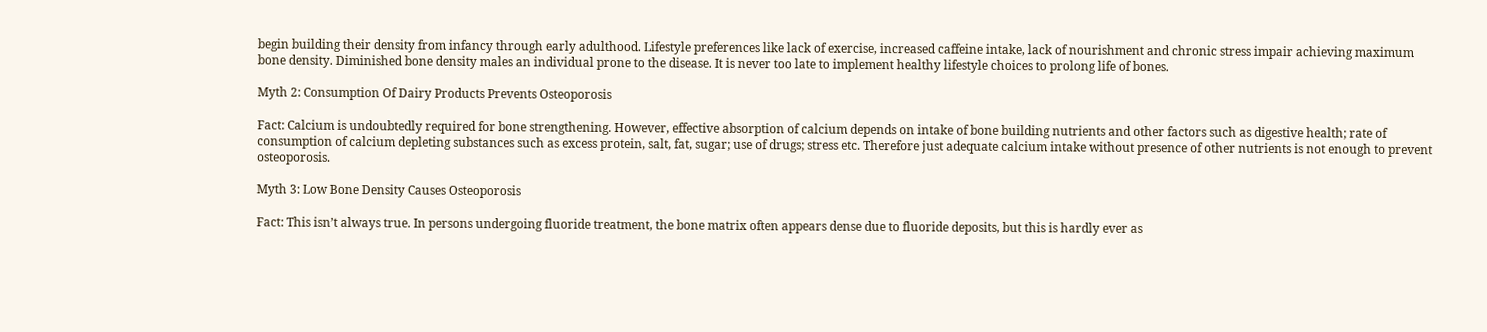begin building their density from infancy through early adulthood. Lifestyle preferences like lack of exercise, increased caffeine intake, lack of nourishment and chronic stress impair achieving maximum bone density. Diminished bone density males an individual prone to the disease. It is never too late to implement healthy lifestyle choices to prolong life of bones.

Myth 2: Consumption Of Dairy Products Prevents Osteoporosis

Fact: Calcium is undoubtedly required for bone strengthening. However, effective absorption of calcium depends on intake of bone building nutrients and other factors such as digestive health; rate of consumption of calcium depleting substances such as excess protein, salt, fat, sugar; use of drugs; stress etc. Therefore just adequate calcium intake without presence of other nutrients is not enough to prevent osteoporosis.

Myth 3: Low Bone Density Causes Osteoporosis

Fact: This isn’t always true. In persons undergoing fluoride treatment, the bone matrix often appears dense due to fluoride deposits, but this is hardly ever as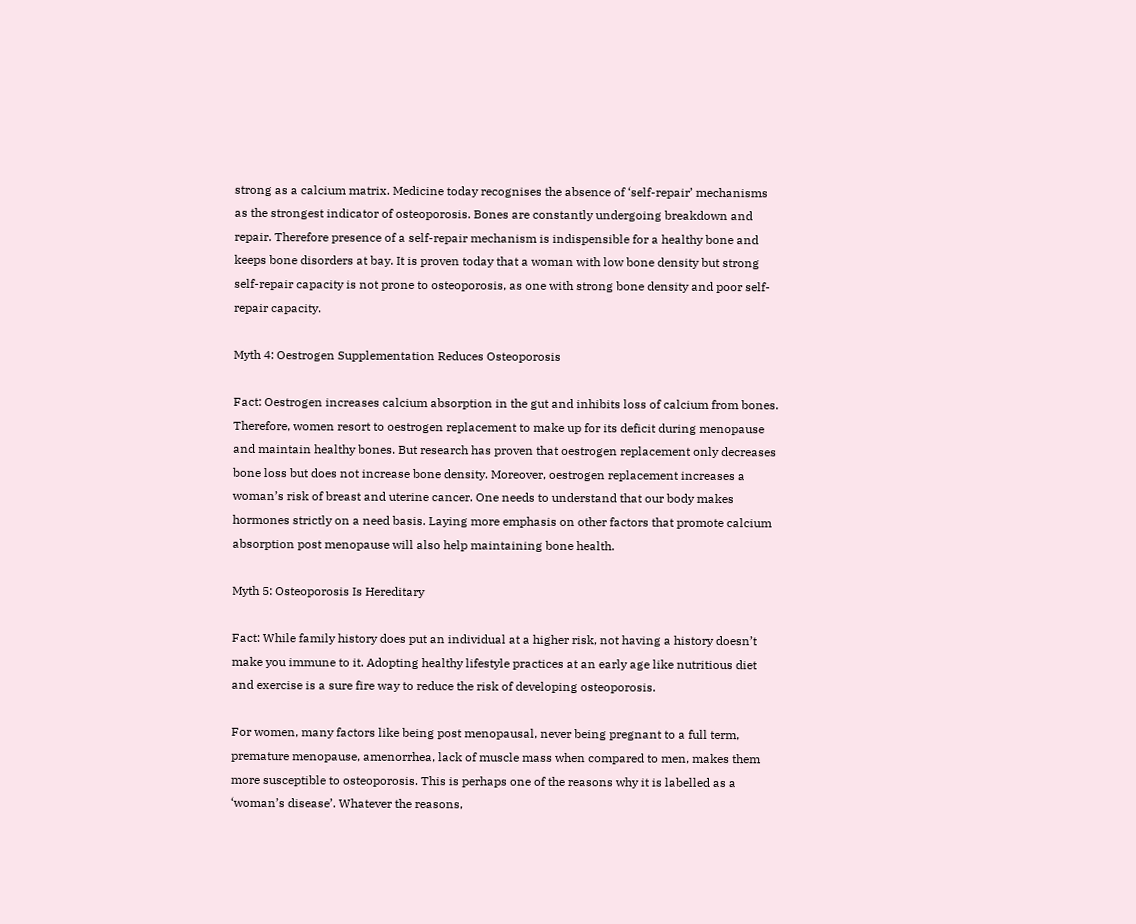strong as a calcium matrix. Medicine today recognises the absence of ‘self-repair’ mechanisms as the strongest indicator of osteoporosis. Bones are constantly undergoing breakdown and repair. Therefore presence of a self-repair mechanism is indispensible for a healthy bone and keeps bone disorders at bay. It is proven today that a woman with low bone density but strong self-repair capacity is not prone to osteoporosis, as one with strong bone density and poor self-repair capacity.

Myth 4: Oestrogen Supplementation Reduces Osteoporosis

Fact: Oestrogen increases calcium absorption in the gut and inhibits loss of calcium from bones. Therefore, women resort to oestrogen replacement to make up for its deficit during menopause and maintain healthy bones. But research has proven that oestrogen replacement only decreases bone loss but does not increase bone density. Moreover, oestrogen replacement increases a woman’s risk of breast and uterine cancer. One needs to understand that our body makes hormones strictly on a need basis. Laying more emphasis on other factors that promote calcium absorption post menopause will also help maintaining bone health.

Myth 5: Osteoporosis Is Hereditary

Fact: While family history does put an individual at a higher risk, not having a history doesn’t make you immune to it. Adopting healthy lifestyle practices at an early age like nutritious diet and exercise is a sure fire way to reduce the risk of developing osteoporosis.

For women, many factors like being post menopausal, never being pregnant to a full term, premature menopause, amenorrhea, lack of muscle mass when compared to men, makes them more susceptible to osteoporosis. This is perhaps one of the reasons why it is labelled as a ‘woman’s disease’. Whatever the reasons,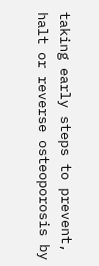taking early steps to prevent, halt or reverse osteoporosis by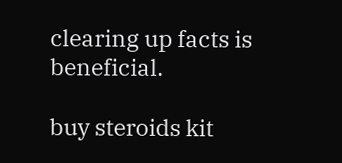clearing up facts is beneficial.

buy steroids kit